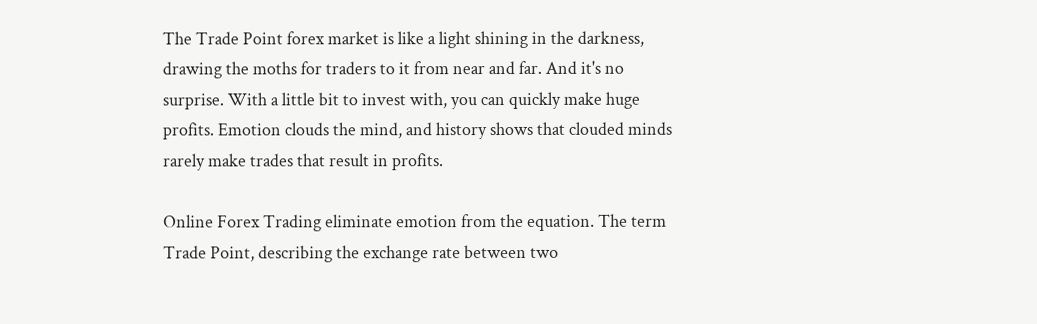The Trade Point forex market is like a light shining in the darkness, drawing the moths for traders to it from near and far. And it's no surprise. With a little bit to invest with, you can quickly make huge profits. Emotion clouds the mind, and history shows that clouded minds rarely make trades that result in profits.

Online Forex Trading eliminate emotion from the equation. The term Trade Point, describing the exchange rate between two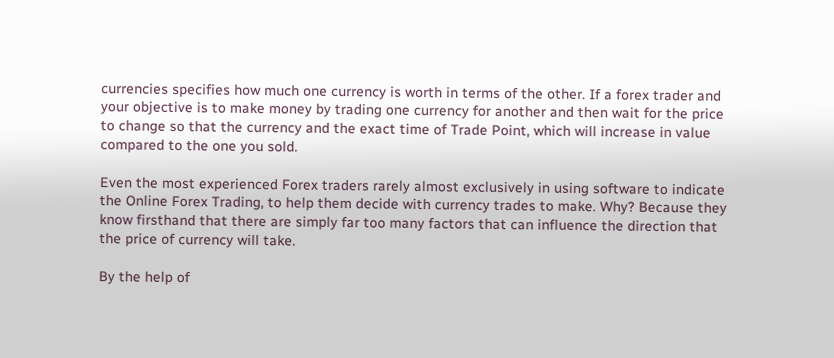currencies specifies how much one currency is worth in terms of the other. If a forex trader and your objective is to make money by trading one currency for another and then wait for the price to change so that the currency and the exact time of Trade Point, which will increase in value compared to the one you sold.

Even the most experienced Forex traders rarely almost exclusively in using software to indicate the Online Forex Trading, to help them decide with currency trades to make. Why? Because they know firsthand that there are simply far too many factors that can influence the direction that the price of currency will take.

By the help of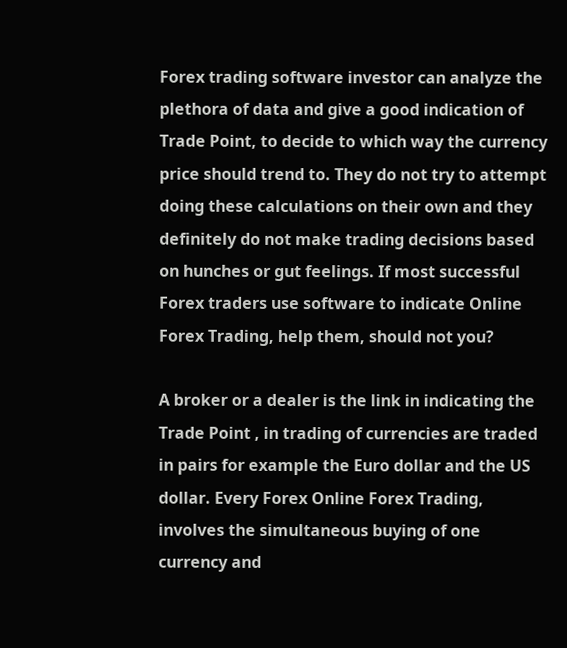Forex trading software investor can analyze the plethora of data and give a good indication of Trade Point, to decide to which way the currency price should trend to. They do not try to attempt doing these calculations on their own and they definitely do not make trading decisions based on hunches or gut feelings. If most successful Forex traders use software to indicate Online Forex Trading, help them, should not you?

A broker or a dealer is the link in indicating the Trade Point , in trading of currencies are traded in pairs for example the Euro dollar and the US dollar. Every Forex Online Forex Trading, involves the simultaneous buying of one currency and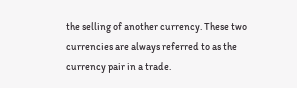the selling of another currency. These two currencies are always referred to as the currency pair in a trade.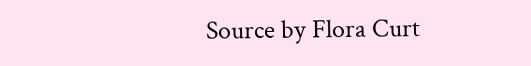Source by Flora Curt